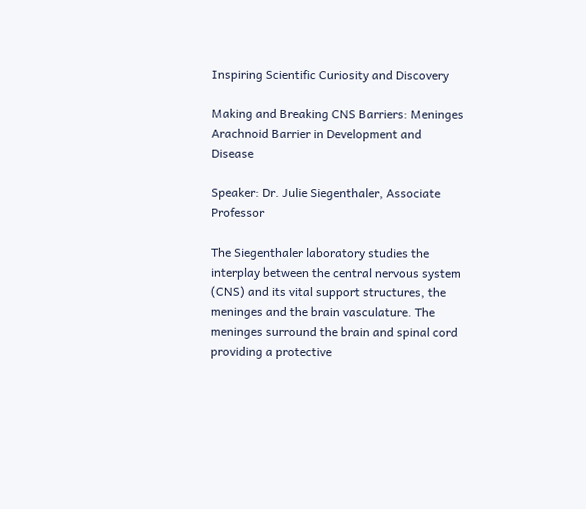Inspiring Scientific Curiosity and Discovery

Making and Breaking CNS Barriers: Meninges Arachnoid Barrier in Development and Disease

Speaker: Dr. Julie Siegenthaler, Associate Professor

The Siegenthaler laboratory studies the interplay between the central nervous system (CNS) and its vital support structures, the meninges and the brain vasculature. The meninges surround the brain and spinal cord providing a protective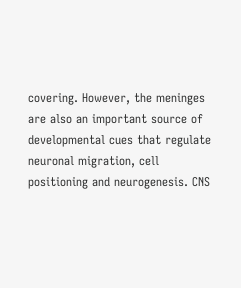covering. However, the meninges are also an important source of developmental cues that regulate neuronal migration, cell positioning and neurogenesis. CNS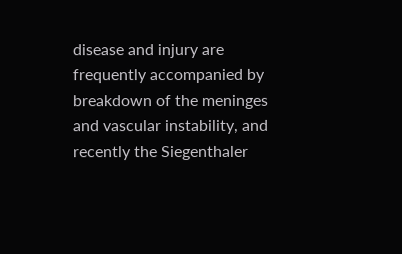disease and injury are frequently accompanied by breakdown of the meninges and vascular instability, and recently the Siegenthaler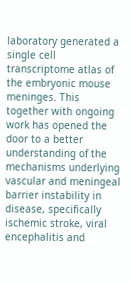laboratory generated a single cell transcriptome atlas of the embryonic mouse meninges. This together with ongoing work has opened the door to a better understanding of the mechanisms underlying vascular and meningeal barrier instability in disease, specifically ischemic stroke, viral encephalitis and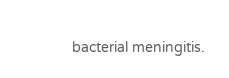bacterial meningitis.